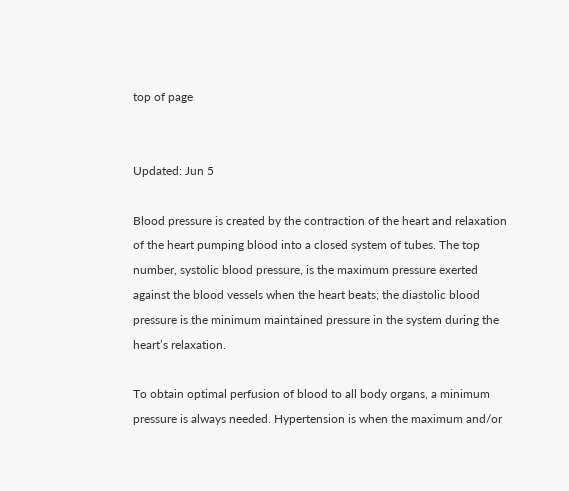top of page


Updated: Jun 5

Blood pressure is created by the contraction of the heart and relaxation of the heart pumping blood into a closed system of tubes. The top number, systolic blood pressure, is the maximum pressure exerted against the blood vessels when the heart beats; the diastolic blood pressure is the minimum maintained pressure in the system during the heart’s relaxation.

To obtain optimal perfusion of blood to all body organs, a minimum pressure is always needed. Hypertension is when the maximum and/or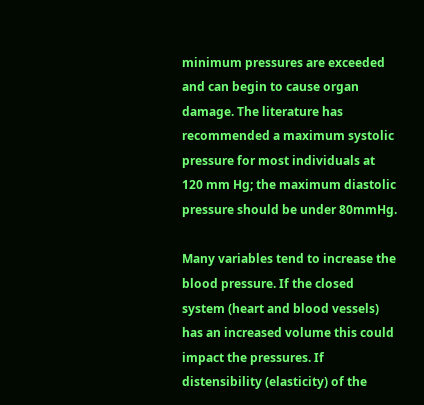minimum pressures are exceeded and can begin to cause organ damage. The literature has recommended a maximum systolic pressure for most individuals at 120 mm Hg; the maximum diastolic pressure should be under 80mmHg.

Many variables tend to increase the blood pressure. If the closed system (heart and blood vessels) has an increased volume this could impact the pressures. If distensibility (elasticity) of the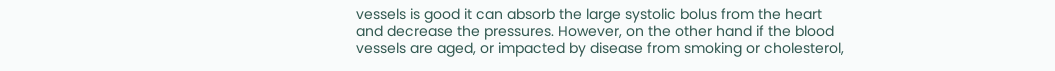vessels is good it can absorb the large systolic bolus from the heart and decrease the pressures. However, on the other hand if the blood vessels are aged, or impacted by disease from smoking or cholesterol,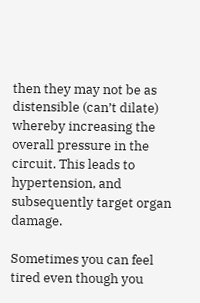then they may not be as distensible (can’t dilate) whereby increasing the overall pressure in the circuit. This leads to hypertension, and subsequently target organ damage.

Sometimes you can feel tired even though you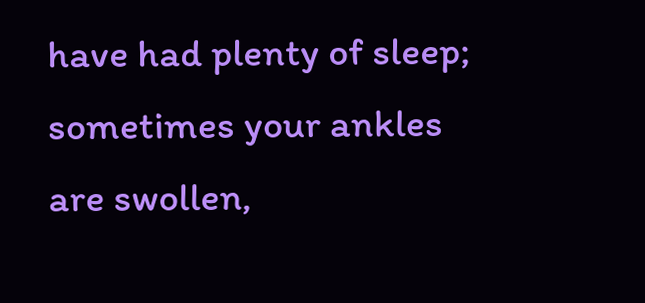have had plenty of sleep; sometimes your ankles are swollen,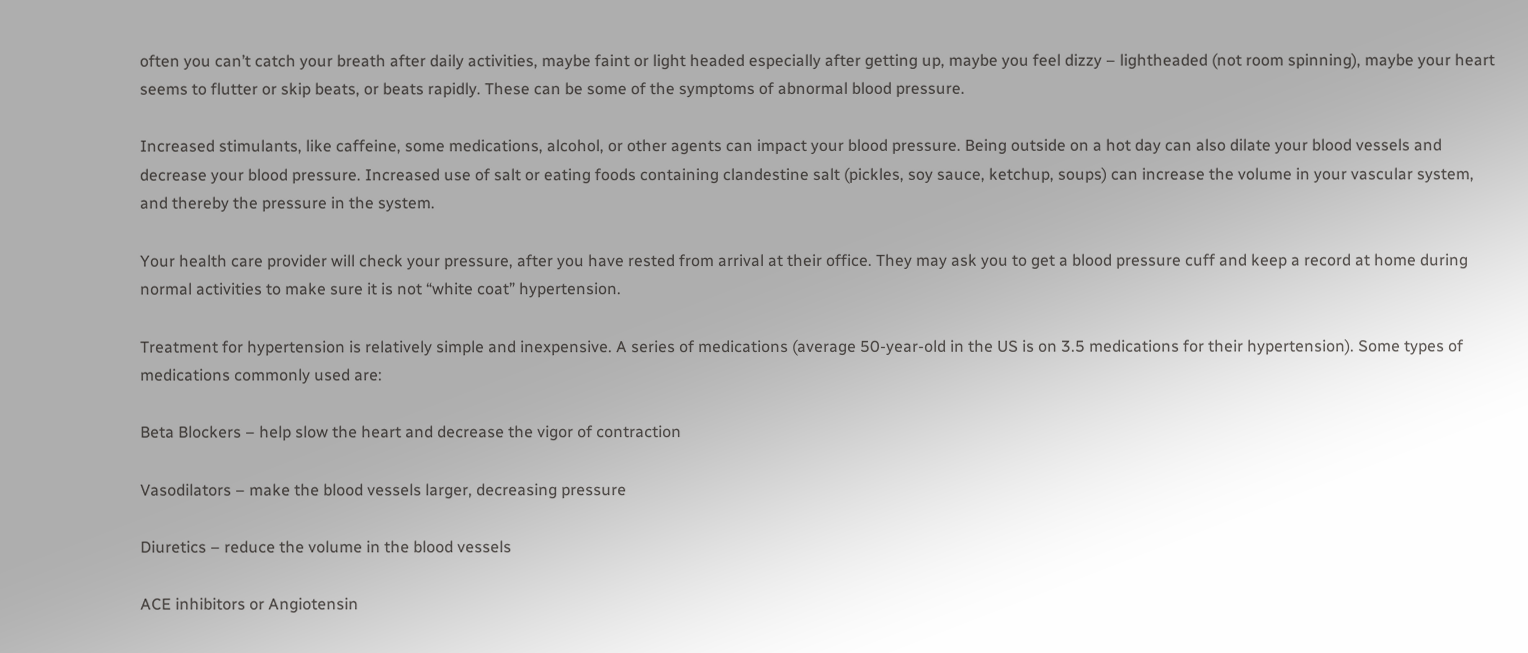often you can’t catch your breath after daily activities, maybe faint or light headed especially after getting up, maybe you feel dizzy – lightheaded (not room spinning), maybe your heart seems to flutter or skip beats, or beats rapidly. These can be some of the symptoms of abnormal blood pressure.

Increased stimulants, like caffeine, some medications, alcohol, or other agents can impact your blood pressure. Being outside on a hot day can also dilate your blood vessels and decrease your blood pressure. Increased use of salt or eating foods containing clandestine salt (pickles, soy sauce, ketchup, soups) can increase the volume in your vascular system, and thereby the pressure in the system.

Your health care provider will check your pressure, after you have rested from arrival at their office. They may ask you to get a blood pressure cuff and keep a record at home during normal activities to make sure it is not “white coat” hypertension.

Treatment for hypertension is relatively simple and inexpensive. A series of medications (average 50-year-old in the US is on 3.5 medications for their hypertension). Some types of medications commonly used are:

Beta Blockers – help slow the heart and decrease the vigor of contraction

Vasodilators – make the blood vessels larger, decreasing pressure

Diuretics – reduce the volume in the blood vessels

ACE inhibitors or Angiotensin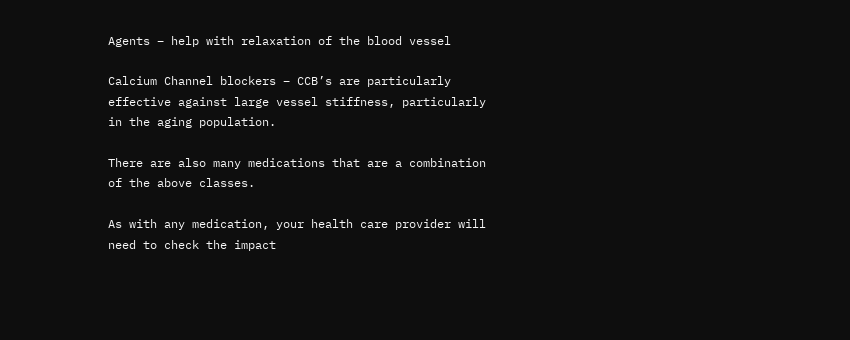Agents – help with relaxation of the blood vessel

Calcium Channel blockers – CCB’s are particularly effective against large vessel stiffness, particularly in the aging population.

There are also many medications that are a combination of the above classes.

As with any medication, your health care provider will need to check the impact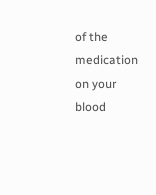of the medication on your blood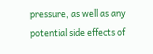pressure, as well as any potential side effects of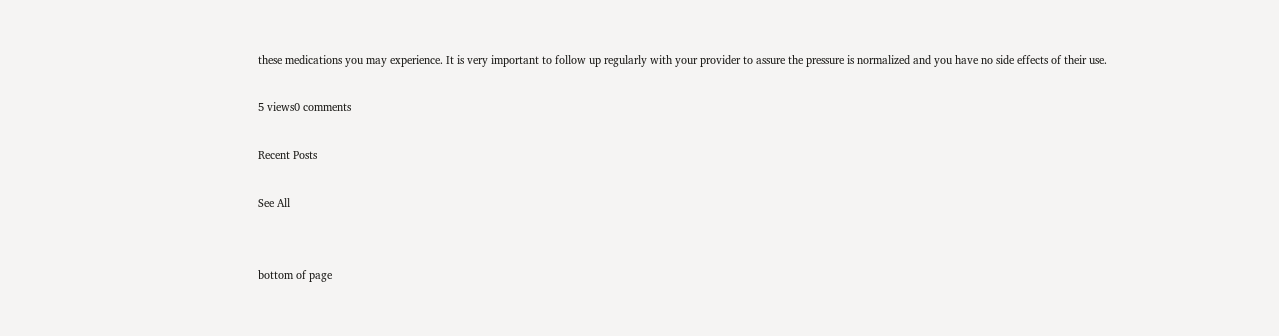these medications you may experience. It is very important to follow up regularly with your provider to assure the pressure is normalized and you have no side effects of their use.

5 views0 comments

Recent Posts

See All


bottom of page